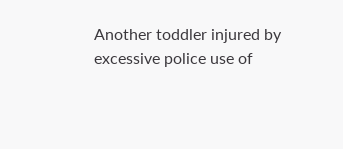Another toddler injured by excessive police use of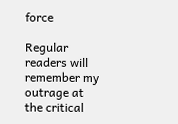force

Regular readers will remember my outrage at the critical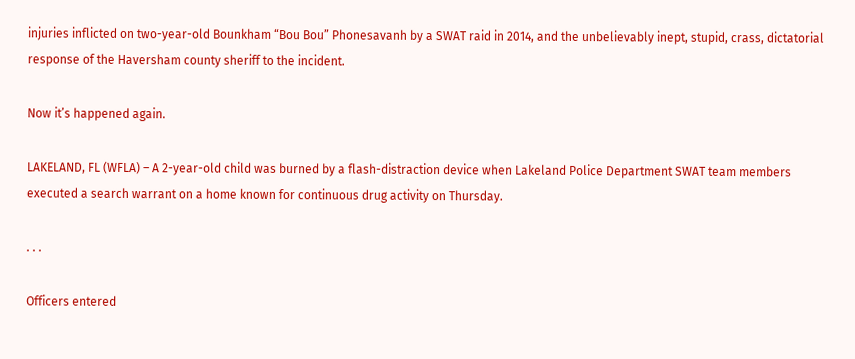injuries inflicted on two-year-old Bounkham “Bou Bou” Phonesavanh by a SWAT raid in 2014, and the unbelievably inept, stupid, crass, dictatorial response of the Haversham county sheriff to the incident.

Now it’s happened again.

LAKELAND, FL (WFLA) – A 2-year-old child was burned by a flash-distraction device when Lakeland Police Department SWAT team members executed a search warrant on a home known for continuous drug activity on Thursday.

. . .

Officers entered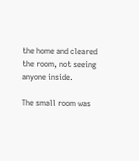the home and cleared the room, not seeing anyone inside.

The small room was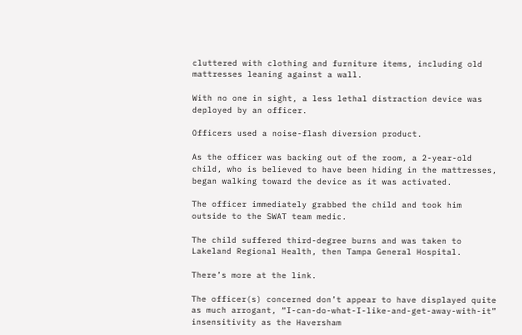cluttered with clothing and furniture items, including old mattresses leaning against a wall.

With no one in sight, a less lethal distraction device was deployed by an officer.

Officers used a noise-flash diversion product.

As the officer was backing out of the room, a 2-year-old child, who is believed to have been hiding in the mattresses, began walking toward the device as it was activated.

The officer immediately grabbed the child and took him outside to the SWAT team medic.

The child suffered third-degree burns and was taken to Lakeland Regional Health, then Tampa General Hospital.

There’s more at the link.

The officer(s) concerned don’t appear to have displayed quite as much arrogant, “I-can-do-what-I-like-and-get-away-with-it” insensitivity as the Haversham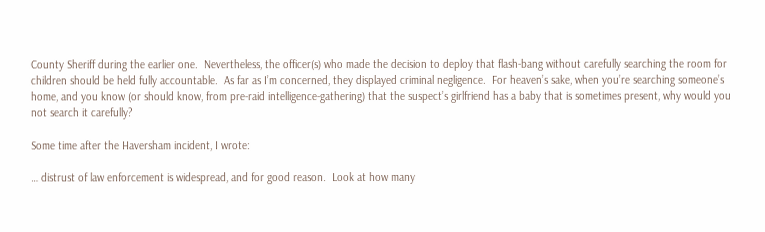County Sheriff during the earlier one.  Nevertheless, the officer(s) who made the decision to deploy that flash-bang without carefully searching the room for children should be held fully accountable.  As far as I’m concerned, they displayed criminal negligence.  For heaven’s sake, when you’re searching someone’s home, and you know (or should know, from pre-raid intelligence-gathering) that the suspect’s girlfriend has a baby that is sometimes present, why would you not search it carefully?

Some time after the Haversham incident, I wrote:

… distrust of law enforcement is widespread, and for good reason.  Look at how many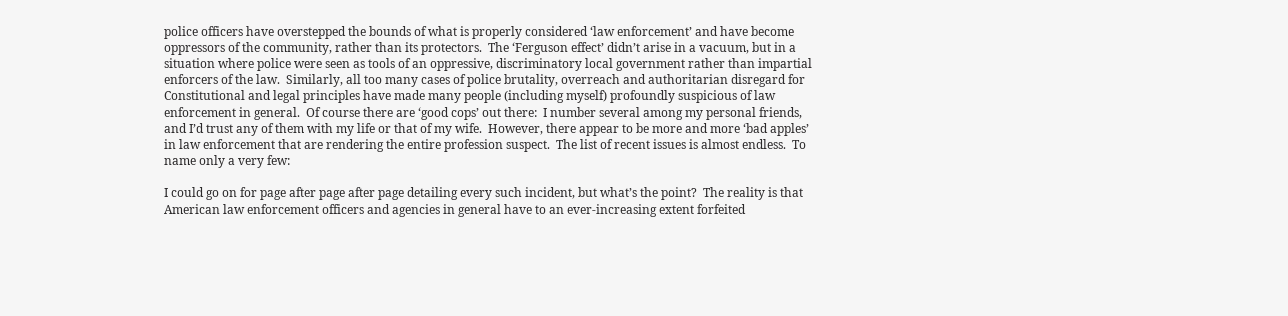police officers have overstepped the bounds of what is properly considered ‘law enforcement’ and have become oppressors of the community, rather than its protectors.  The ‘Ferguson effect’ didn’t arise in a vacuum, but in a situation where police were seen as tools of an oppressive, discriminatory local government rather than impartial enforcers of the law.  Similarly, all too many cases of police brutality, overreach and authoritarian disregard for Constitutional and legal principles have made many people (including myself) profoundly suspicious of law enforcement in general.  Of course there are ‘good cops’ out there:  I number several among my personal friends, and I’d trust any of them with my life or that of my wife.  However, there appear to be more and more ‘bad apples’ in law enforcement that are rendering the entire profession suspect.  The list of recent issues is almost endless.  To name only a very few:

I could go on for page after page after page detailing every such incident, but what’s the point?  The reality is that American law enforcement officers and agencies in general have to an ever-increasing extent forfeited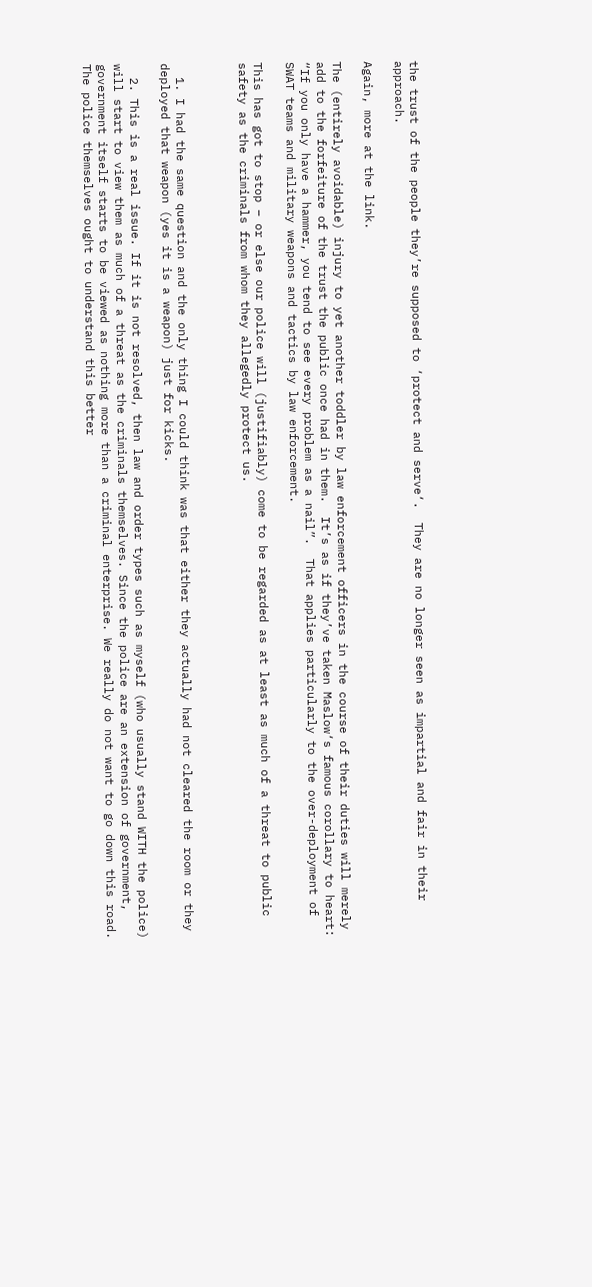the trust of the people they’re supposed to ‘protect and serve‘.  They are no longer seen as impartial and fair in their approach.

Again, more at the link.

The (entirely avoidable) injury to yet another toddler by law enforcement officers in the course of their duties will merely add to the forfeiture of the trust the public once had in them.  It’s as if they’ve taken Maslow‘s famous corollary to heart:  “If you only have a hammer, you tend to see every problem as a nail”.  That applies particularly to the over-deployment of SWAT teams and military weapons and tactics by law enforcement.

This has got to stop – or else our police will (justifiably) come to be regarded as at least as much of a threat to public safety as the criminals from whom they allegedly protect us.



  1. I had the same question and the only thing I could think was that either they actually had not cleared the room or they deployed that weapon (yes it is a weapon) just for kicks.

  2. This is a real issue. If it is not resolved, then law and order types such as myself (who usually stand WITH the police) will start to view them as much of a threat as the criminals themselves. Since the police are an extension of government, government itself starts to be viewed as nothing more than a criminal enterprise. We really do not want to go down this road. The police themselves ought to understand this better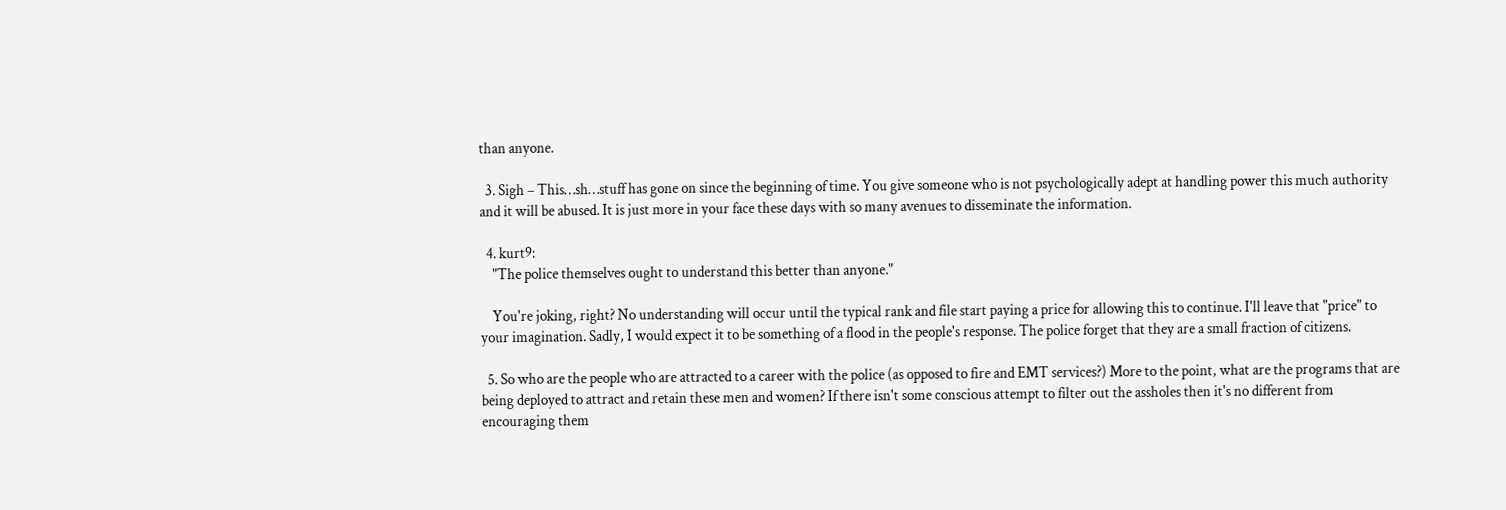than anyone.

  3. Sigh – This…sh…stuff has gone on since the beginning of time. You give someone who is not psychologically adept at handling power this much authority and it will be abused. It is just more in your face these days with so many avenues to disseminate the information.

  4. kurt9:
    "The police themselves ought to understand this better than anyone."

    You're joking, right? No understanding will occur until the typical rank and file start paying a price for allowing this to continue. I'll leave that "price" to your imagination. Sadly, I would expect it to be something of a flood in the people's response. The police forget that they are a small fraction of citizens.

  5. So who are the people who are attracted to a career with the police (as opposed to fire and EMT services?) More to the point, what are the programs that are being deployed to attract and retain these men and women? If there isn't some conscious attempt to filter out the assholes then it's no different from encouraging them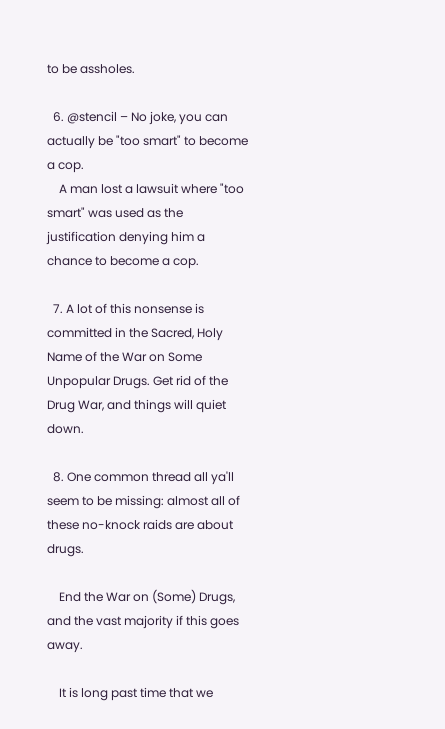to be assholes.

  6. @stencil – No joke, you can actually be "too smart" to become a cop.
    A man lost a lawsuit where "too smart" was used as the justification denying him a chance to become a cop.

  7. A lot of this nonsense is committed in the Sacred, Holy Name of the War on Some Unpopular Drugs. Get rid of the Drug War, and things will quiet down.

  8. One common thread all ya'll seem to be missing: almost all of these no-knock raids are about drugs.

    End the War on (Some) Drugs, and the vast majority if this goes away.

    It is long past time that we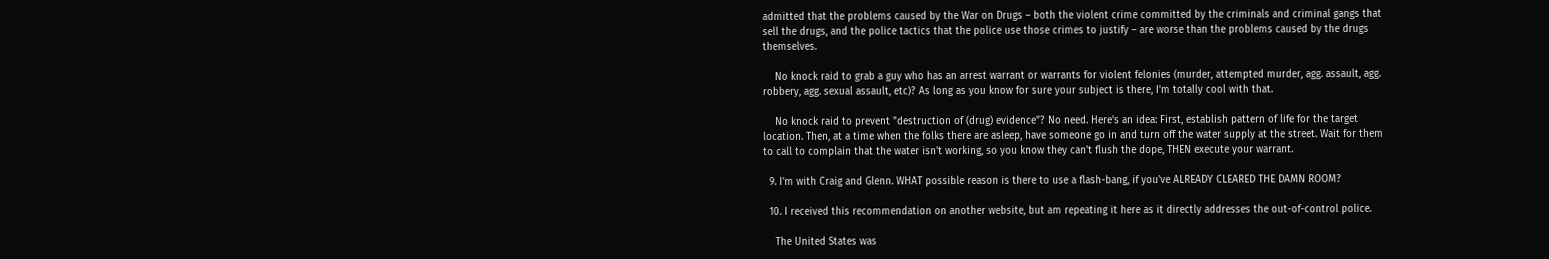admitted that the problems caused by the War on Drugs – both the violent crime committed by the criminals and criminal gangs that sell the drugs, and the police tactics that the police use those crimes to justify – are worse than the problems caused by the drugs themselves.

    No knock raid to grab a guy who has an arrest warrant or warrants for violent felonies (murder, attempted murder, agg. assault, agg. robbery, agg. sexual assault, etc)? As long as you know for sure your subject is there, I'm totally cool with that.

    No knock raid to prevent "destruction of (drug) evidence"? No need. Here's an idea: First, establish pattern of life for the target location. Then, at a time when the folks there are asleep, have someone go in and turn off the water supply at the street. Wait for them to call to complain that the water isn't working, so you know they can't flush the dope, THEN execute your warrant.

  9. I'm with Craig and Glenn. WHAT possible reason is there to use a flash-bang, if you've ALREADY CLEARED THE DAMN ROOM?

  10. I received this recommendation on another website, but am repeating it here as it directly addresses the out-of-control police.

    The United States was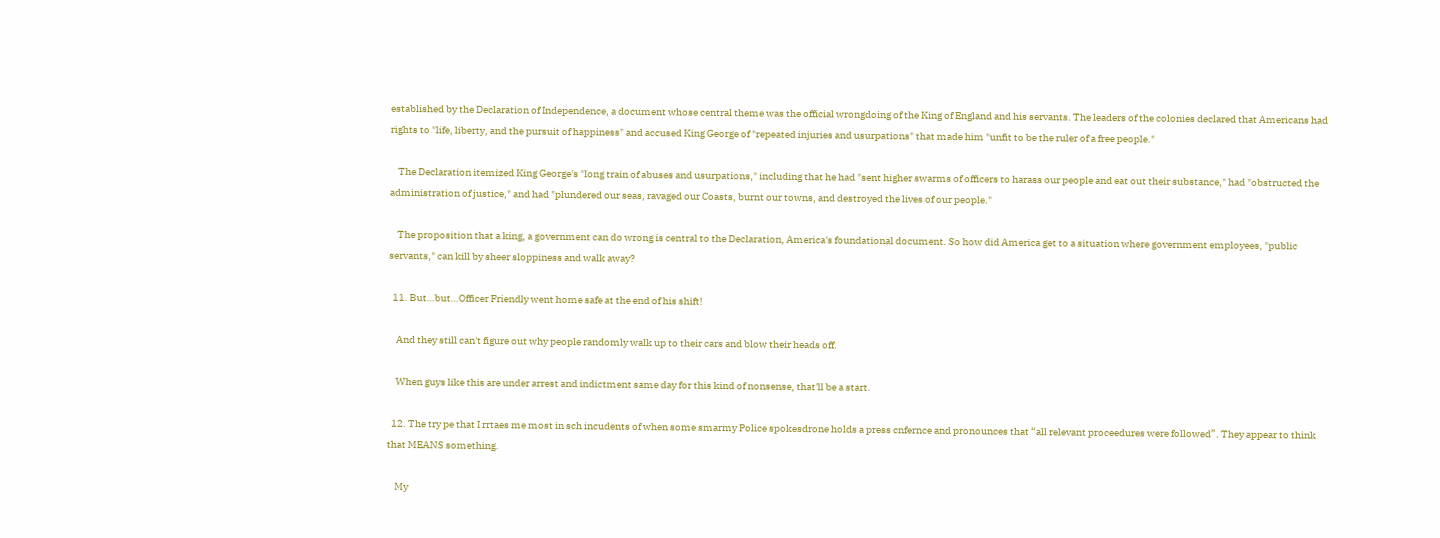established by the Declaration of Independence, a document whose central theme was the official wrongdoing of the King of England and his servants. The leaders of the colonies declared that Americans had rights to "life, liberty, and the pursuit of happiness" and accused King George of "repeated injuries and usurpations" that made him "unfit to be the ruler of a free people."

    The Declaration itemized King George's "long train of abuses and usurpations," including that he had "sent higher swarms of officers to harass our people and eat out their substance," had "obstructed the administration of justice," and had "plundered our seas, ravaged our Coasts, burnt our towns, and destroyed the lives of our people."

    The proposition that a king, a government can do wrong is central to the Declaration, America's foundational document. So how did America get to a situation where government employees, "public servants," can kill by sheer sloppiness and walk away?

  11. But…but…Officer Friendly went home safe at the end of his shift!

    And they still can't figure out why people randomly walk up to their cars and blow their heads off.

    When guys like this are under arrest and indictment same day for this kind of nonsense, that'll be a start.

  12. The try pe that I rrtaes me most in sch incudents of when some smarmy Police spokesdrone holds a press cnfernce and pronounces that “all relevant proceedures were followed”. They appear to think that MEANS something.

    My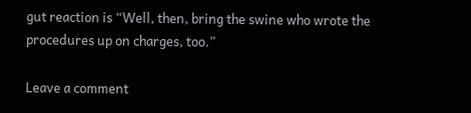gut reaction is “Well, then, bring the swine who wrote the procedures up on charges, too.”

Leave a comment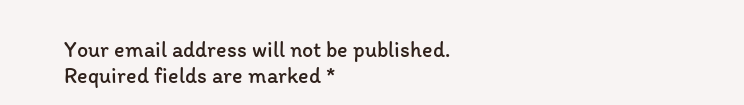Your email address will not be published. Required fields are marked *